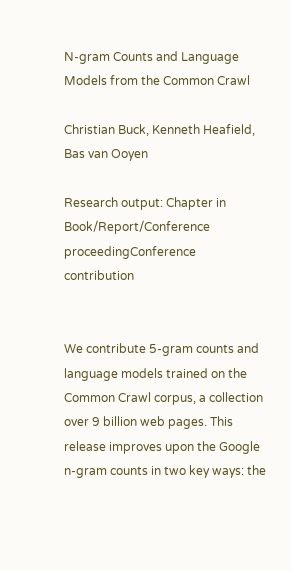N-gram Counts and Language Models from the Common Crawl

Christian Buck, Kenneth Heafield, Bas van Ooyen

Research output: Chapter in Book/Report/Conference proceedingConference contribution


We contribute 5-gram counts and language models trained on the Common Crawl corpus, a collection over 9 billion web pages. This release improves upon the Google n-gram counts in two key ways: the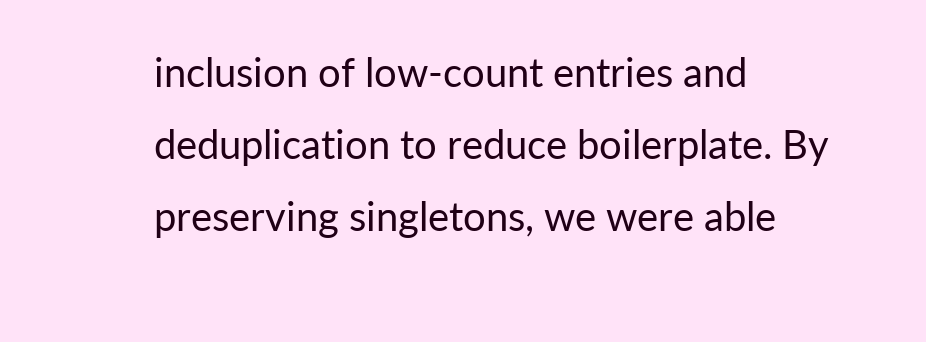inclusion of low-count entries and deduplication to reduce boilerplate. By preserving singletons, we were able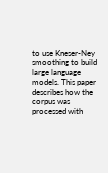to use Kneser-Ney smoothing to build large language models. This paper describes how the corpus was processed with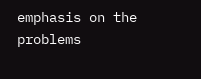emphasis on the problems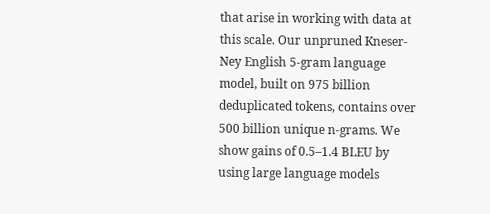that arise in working with data at this scale. Our unpruned Kneser-Ney English 5-gram language model, built on 975 billion deduplicated tokens, contains over 500 billion unique n-grams. We show gains of 0.5–1.4 BLEU by using large language models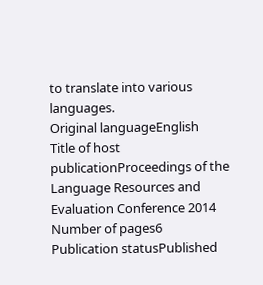to translate into various languages.
Original languageEnglish
Title of host publicationProceedings of the Language Resources and Evaluation Conference 2014
Number of pages6
Publication statusPublished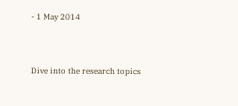- 1 May 2014


Dive into the research topics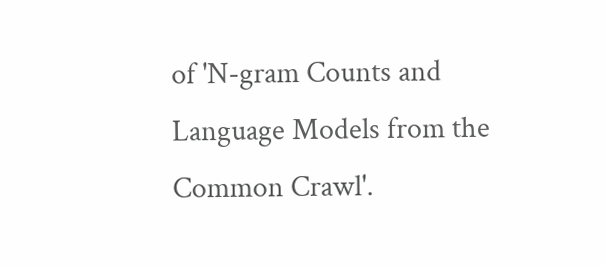of 'N-gram Counts and Language Models from the Common Crawl'.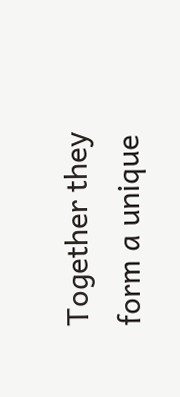Together they form a unique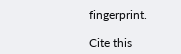fingerprint.

Cite this